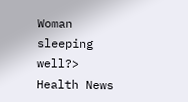Woman sleeping well?>
Health News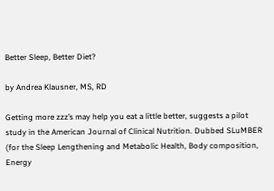Better Sleep, Better Diet?

by Andrea Klausner, MS, RD

Getting more zzz’s may help you eat a little better, suggests a pilot study in the American Journal of Clinical Nutrition. Dubbed SLuMBER (for the Sleep Lengthening and Metabolic Health, Body composition, Energy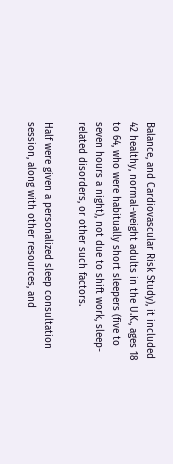Balance, and Cardiovascular Risk Study), it included 42 healthy, normal-weight adults in the U.K., ages 18 to 64, who were habitually short sleepers (five to seven hours a night), not due to shift work, sleep-related disorders, or other such factors.

Half were given a personalized sleep consultation session, along with other resources, and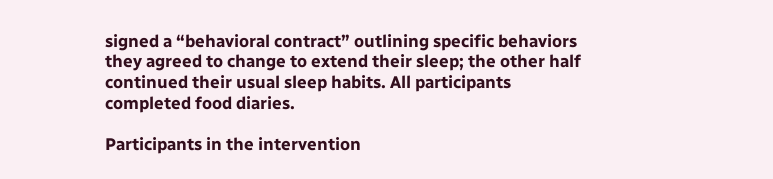signed a “behavioral contract” outlining specific behaviors they agreed to change to extend their sleep; the other half continued their usual sleep habits. All participants completed food diaries.

Participants in the intervention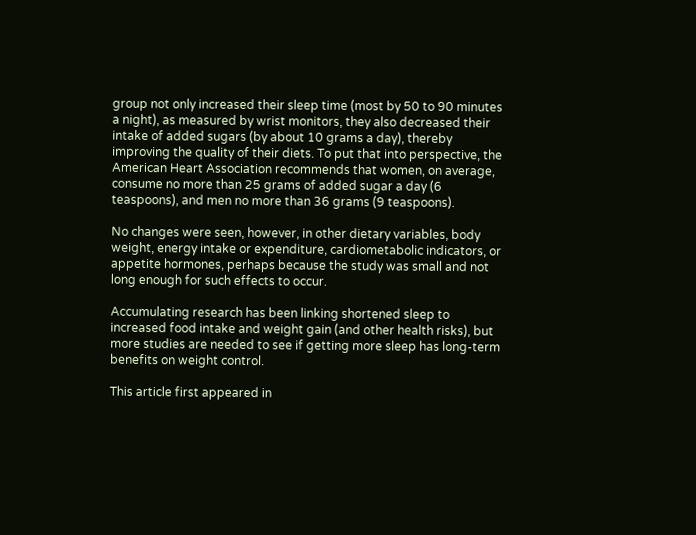group not only increased their sleep time (most by 50 to 90 minutes a night), as measured by wrist monitors, they also decreased their intake of added sugars (by about 10 grams a day), thereby improving the quality of their diets. To put that into perspective, the American Heart Association recommends that women, on average, consume no more than 25 grams of added sugar a day (6 teaspoons), and men no more than 36 grams (9 teaspoons).

No changes were seen, however, in other dietary variables, body weight, energy intake or expenditure, cardiometabolic indicators, or appetite hormones, perhaps because the study was small and not long enough for such effects to occur.

Accumulating research has been linking shortened sleep to increased food intake and weight gain (and other health risks), but more studies are needed to see if getting more sleep has long-term benefits on weight control.

This article first appeared in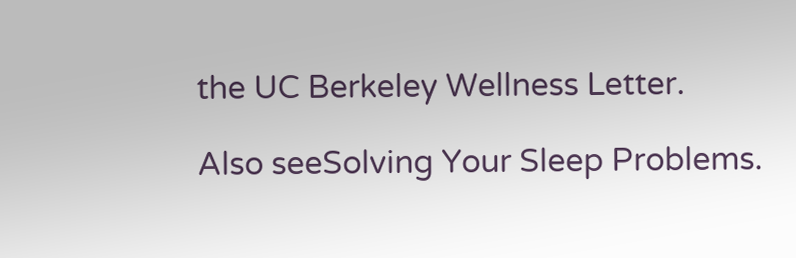the UC Berkeley Wellness Letter.

Also seeSolving Your Sleep Problems.